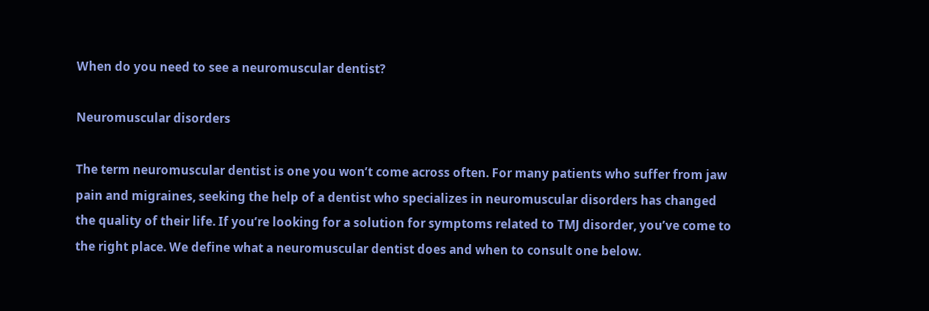When do you need to see a neuromuscular dentist?

Neuromuscular disorders

The term neuromuscular dentist is one you won’t come across often. For many patients who suffer from jaw pain and migraines, seeking the help of a dentist who specializes in neuromuscular disorders has changed the quality of their life. If you’re looking for a solution for symptoms related to TMJ disorder, you’ve come to the right place. We define what a neuromuscular dentist does and when to consult one below.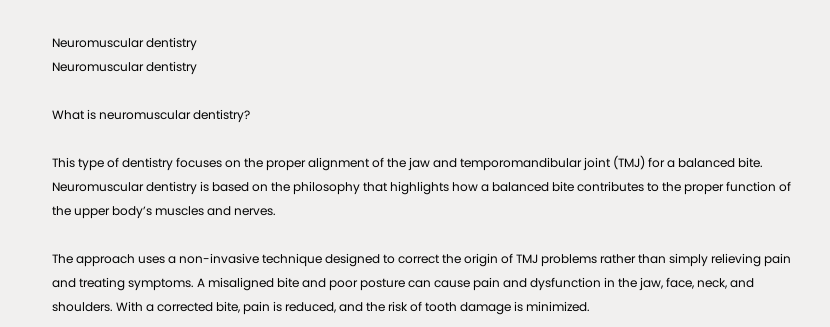Neuromuscular dentistry
Neuromuscular dentistry

What is neuromuscular dentistry?

This type of dentistry focuses on the proper alignment of the jaw and temporomandibular joint (TMJ) for a balanced bite. Neuromuscular dentistry is based on the philosophy that highlights how a balanced bite contributes to the proper function of the upper body’s muscles and nerves.

The approach uses a non-invasive technique designed to correct the origin of TMJ problems rather than simply relieving pain and treating symptoms. A misaligned bite and poor posture can cause pain and dysfunction in the jaw, face, neck, and shoulders. With a corrected bite, pain is reduced, and the risk of tooth damage is minimized.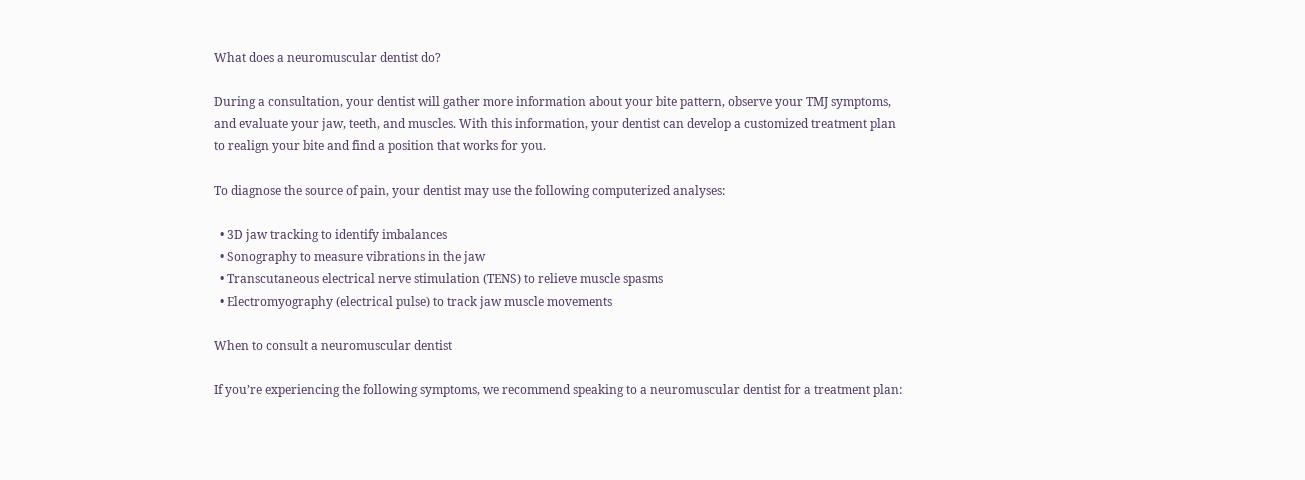What does a neuromuscular dentist do?

During a consultation, your dentist will gather more information about your bite pattern, observe your TMJ symptoms, and evaluate your jaw, teeth, and muscles. With this information, your dentist can develop a customized treatment plan to realign your bite and find a position that works for you.

To diagnose the source of pain, your dentist may use the following computerized analyses:

  • 3D jaw tracking to identify imbalances
  • Sonography to measure vibrations in the jaw
  • Transcutaneous electrical nerve stimulation (TENS) to relieve muscle spasms
  • Electromyography (electrical pulse) to track jaw muscle movements

When to consult a neuromuscular dentist

If you’re experiencing the following symptoms, we recommend speaking to a neuromuscular dentist for a treatment plan: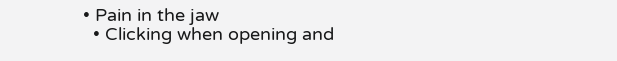• Pain in the jaw
  • Clicking when opening and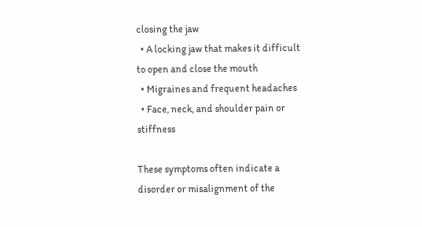closing the jaw
  • A locking jaw that makes it difficult to open and close the mouth
  • Migraines and frequent headaches
  • Face, neck, and shoulder pain or stiffness

These symptoms often indicate a disorder or misalignment of the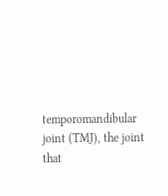temporomandibular joint (TMJ), the joint that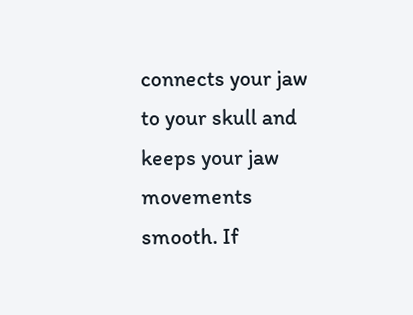connects your jaw to your skull and keeps your jaw movements smooth. If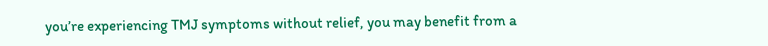you’re experiencing TMJ symptoms without relief, you may benefit from a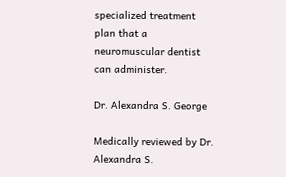specialized treatment plan that a neuromuscular dentist can administer.

Dr. Alexandra S. George

Medically reviewed by Dr. Alexandra S.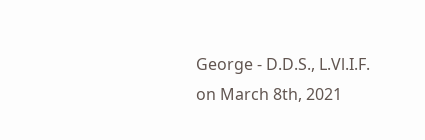George - D.D.S., L.Vl.I.F. on March 8th, 2021